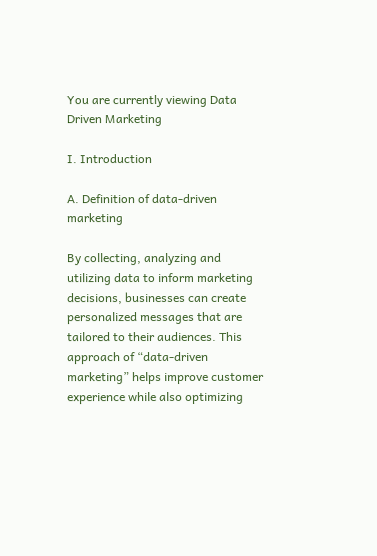You are currently viewing Data Driven Marketing

I. Introduction

A. Definition of data-driven marketing

By collecting, analyzing and utilizing data to inform marketing decisions, businesses can create personalized messages that are tailored to their audiences. This approach of “data-driven marketing” helps improve customer experience while also optimizing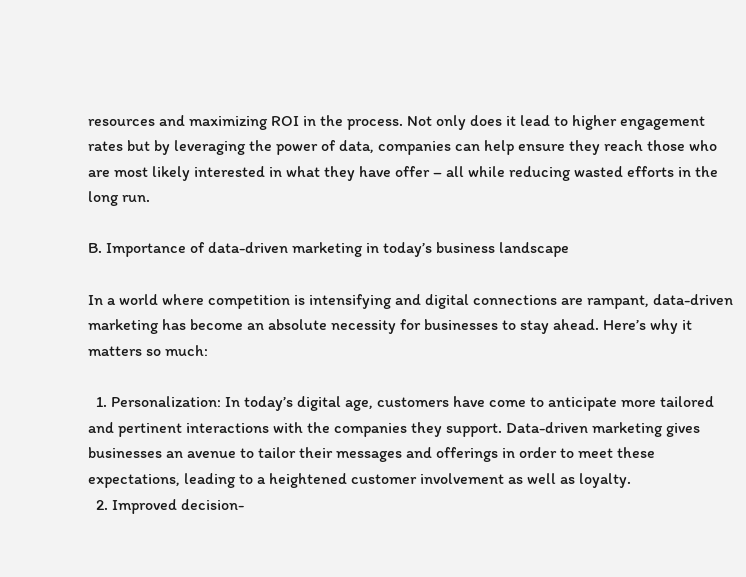resources and maximizing ROI in the process. Not only does it lead to higher engagement rates but by leveraging the power of data, companies can help ensure they reach those who are most likely interested in what they have offer – all while reducing wasted efforts in the long run.

B. Importance of data-driven marketing in today’s business landscape

In a world where competition is intensifying and digital connections are rampant, data-driven marketing has become an absolute necessity for businesses to stay ahead. Here’s why it matters so much:

  1. Personalization: In today’s digital age, customers have come to anticipate more tailored and pertinent interactions with the companies they support. Data-driven marketing gives businesses an avenue to tailor their messages and offerings in order to meet these expectations, leading to a heightened customer involvement as well as loyalty.
  2. Improved decision-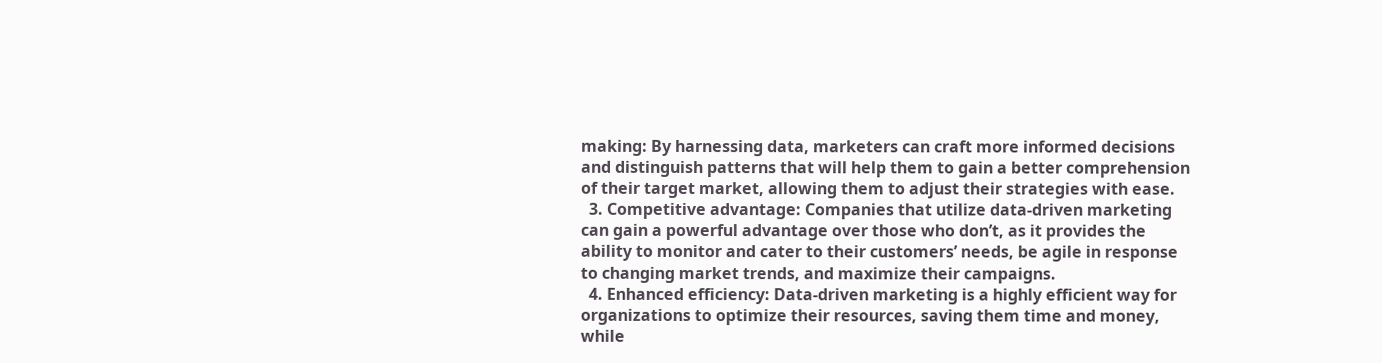making: By harnessing data, marketers can craft more informed decisions and distinguish patterns that will help them to gain a better comprehension of their target market, allowing them to adjust their strategies with ease.
  3. Competitive advantage: Companies that utilize data-driven marketing can gain a powerful advantage over those who don’t, as it provides the ability to monitor and cater to their customers’ needs, be agile in response to changing market trends, and maximize their campaigns.
  4. Enhanced efficiency: Data-driven marketing is a highly efficient way for organizations to optimize their resources, saving them time and money, while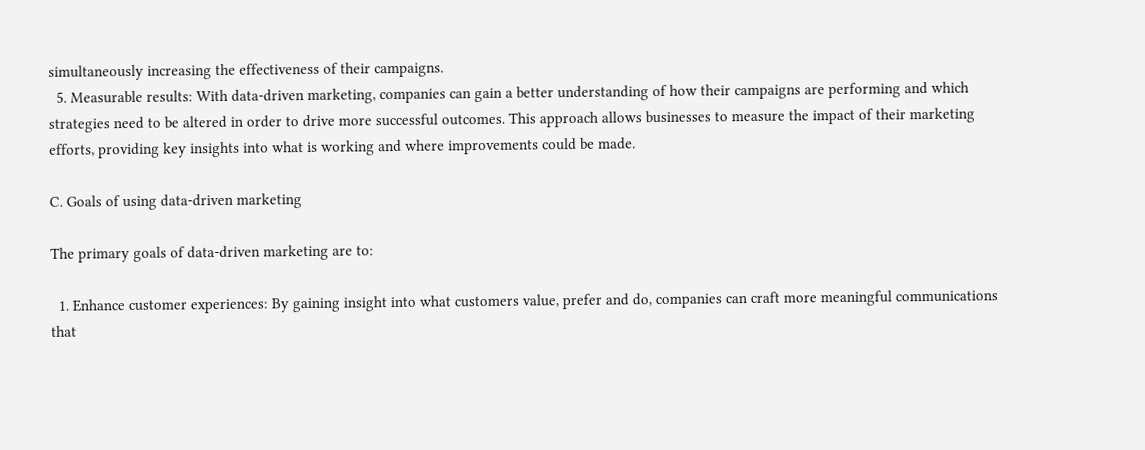simultaneously increasing the effectiveness of their campaigns.
  5. Measurable results: With data-driven marketing, companies can gain a better understanding of how their campaigns are performing and which strategies need to be altered in order to drive more successful outcomes. This approach allows businesses to measure the impact of their marketing efforts, providing key insights into what is working and where improvements could be made.

C. Goals of using data-driven marketing

The primary goals of data-driven marketing are to:

  1. Enhance customer experiences: By gaining insight into what customers value, prefer and do, companies can craft more meaningful communications that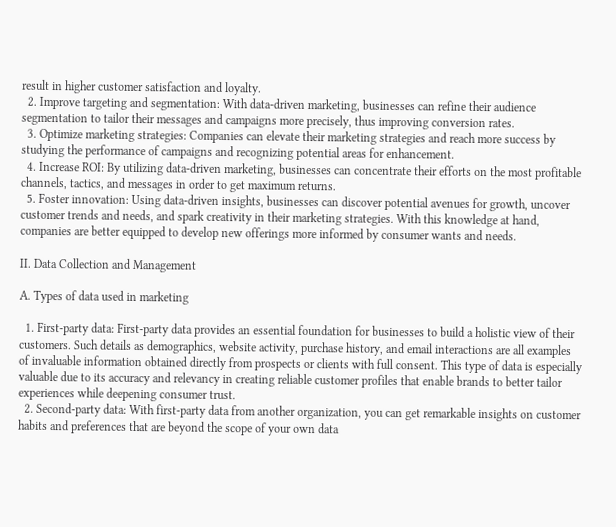result in higher customer satisfaction and loyalty.
  2. Improve targeting and segmentation: With data-driven marketing, businesses can refine their audience segmentation to tailor their messages and campaigns more precisely, thus improving conversion rates.
  3. Optimize marketing strategies: Companies can elevate their marketing strategies and reach more success by studying the performance of campaigns and recognizing potential areas for enhancement.
  4. Increase ROI: By utilizing data-driven marketing, businesses can concentrate their efforts on the most profitable channels, tactics, and messages in order to get maximum returns.
  5. Foster innovation: Using data-driven insights, businesses can discover potential avenues for growth, uncover customer trends and needs, and spark creativity in their marketing strategies. With this knowledge at hand, companies are better equipped to develop new offerings more informed by consumer wants and needs.

II. Data Collection and Management

A. Types of data used in marketing

  1. First-party data: First-party data provides an essential foundation for businesses to build a holistic view of their customers. Such details as demographics, website activity, purchase history, and email interactions are all examples of invaluable information obtained directly from prospects or clients with full consent. This type of data is especially valuable due to its accuracy and relevancy in creating reliable customer profiles that enable brands to better tailor experiences while deepening consumer trust.
  2. Second-party data: With first-party data from another organization, you can get remarkable insights on customer habits and preferences that are beyond the scope of your own data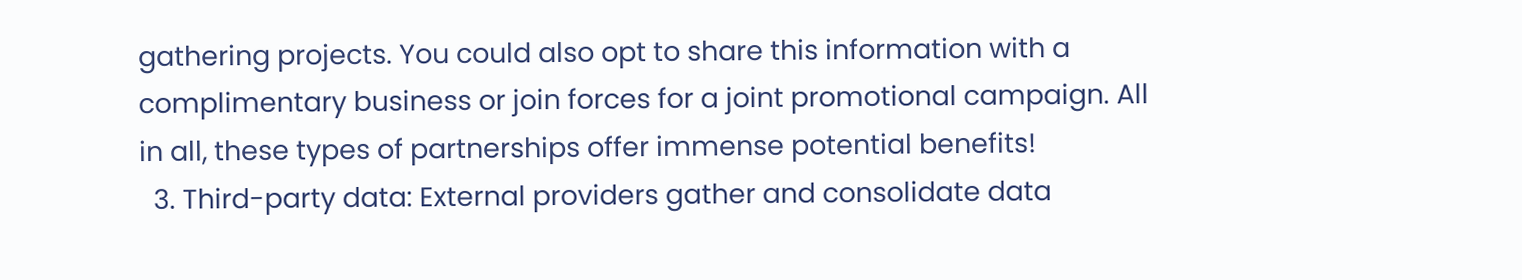gathering projects. You could also opt to share this information with a complimentary business or join forces for a joint promotional campaign. All in all, these types of partnerships offer immense potential benefits!
  3. Third-party data: External providers gather and consolidate data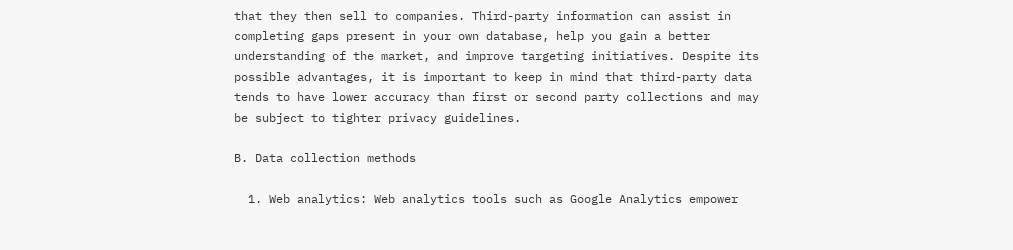that they then sell to companies. Third-party information can assist in completing gaps present in your own database, help you gain a better understanding of the market, and improve targeting initiatives. Despite its possible advantages, it is important to keep in mind that third-party data tends to have lower accuracy than first or second party collections and may be subject to tighter privacy guidelines.

B. Data collection methods

  1. Web analytics: Web analytics tools such as Google Analytics empower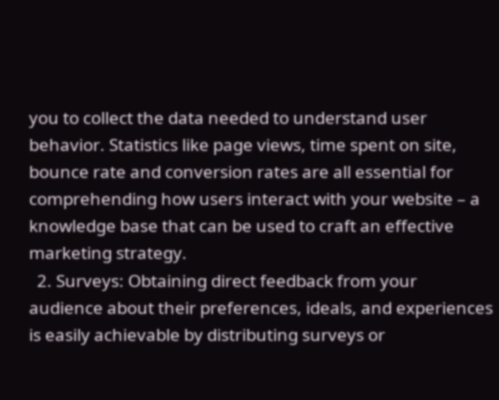you to collect the data needed to understand user behavior. Statistics like page views, time spent on site, bounce rate and conversion rates are all essential for comprehending how users interact with your website – a knowledge base that can be used to craft an effective marketing strategy.
  2. Surveys: Obtaining direct feedback from your audience about their preferences, ideals, and experiences is easily achievable by distributing surveys or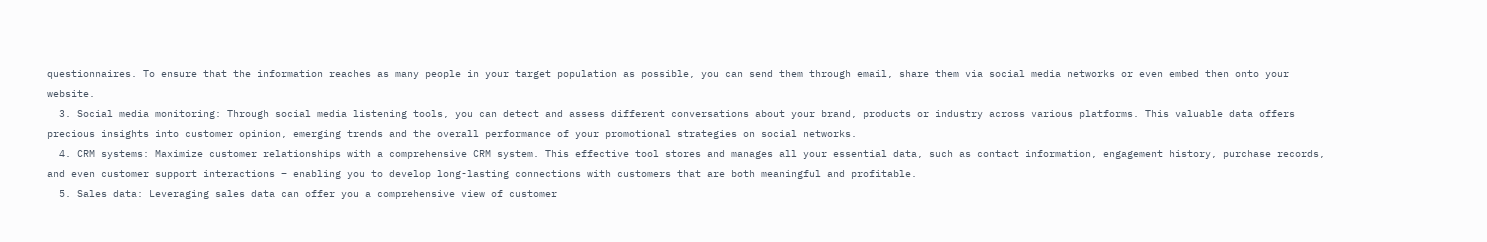questionnaires. To ensure that the information reaches as many people in your target population as possible, you can send them through email, share them via social media networks or even embed then onto your website.
  3. Social media monitoring: Through social media listening tools, you can detect and assess different conversations about your brand, products or industry across various platforms. This valuable data offers precious insights into customer opinion, emerging trends and the overall performance of your promotional strategies on social networks.
  4. CRM systems: Maximize customer relationships with a comprehensive CRM system. This effective tool stores and manages all your essential data, such as contact information, engagement history, purchase records, and even customer support interactions – enabling you to develop long-lasting connections with customers that are both meaningful and profitable.
  5. Sales data: Leveraging sales data can offer you a comprehensive view of customer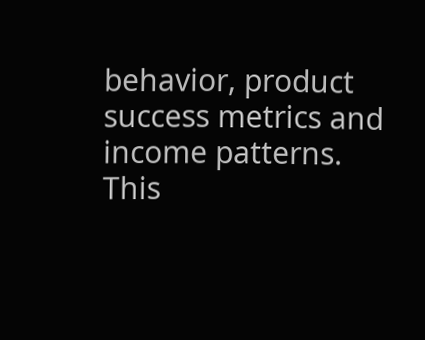behavior, product success metrics and income patterns. This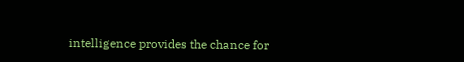intelligence provides the chance for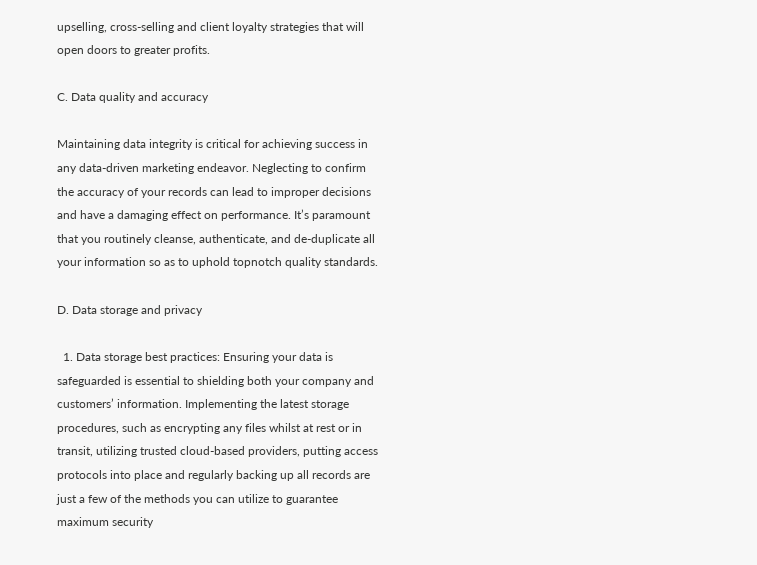upselling, cross-selling and client loyalty strategies that will open doors to greater profits.

C. Data quality and accuracy

Maintaining data integrity is critical for achieving success in any data-driven marketing endeavor. Neglecting to confirm the accuracy of your records can lead to improper decisions and have a damaging effect on performance. It’s paramount that you routinely cleanse, authenticate, and de-duplicate all your information so as to uphold topnotch quality standards.

D. Data storage and privacy

  1. Data storage best practices: Ensuring your data is safeguarded is essential to shielding both your company and customers’ information. Implementing the latest storage procedures, such as encrypting any files whilst at rest or in transit, utilizing trusted cloud-based providers, putting access protocols into place and regularly backing up all records are just a few of the methods you can utilize to guarantee maximum security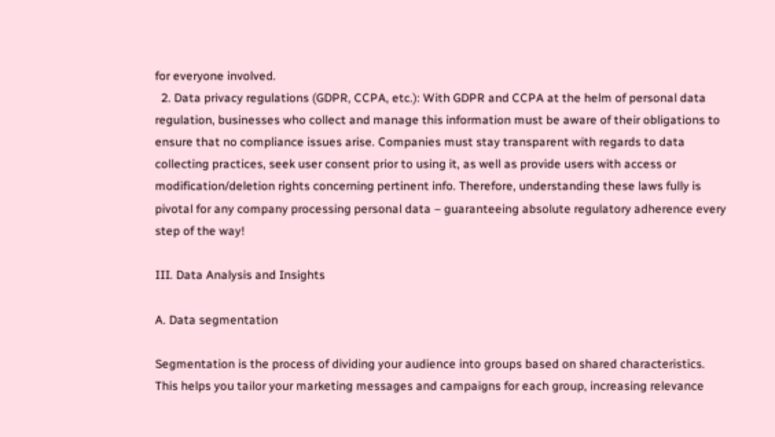for everyone involved.
  2. Data privacy regulations (GDPR, CCPA, etc.): With GDPR and CCPA at the helm of personal data regulation, businesses who collect and manage this information must be aware of their obligations to ensure that no compliance issues arise. Companies must stay transparent with regards to data collecting practices, seek user consent prior to using it, as well as provide users with access or modification/deletion rights concerning pertinent info. Therefore, understanding these laws fully is pivotal for any company processing personal data – guaranteeing absolute regulatory adherence every step of the way!

III. Data Analysis and Insights

A. Data segmentation

Segmentation is the process of dividing your audience into groups based on shared characteristics. This helps you tailor your marketing messages and campaigns for each group, increasing relevance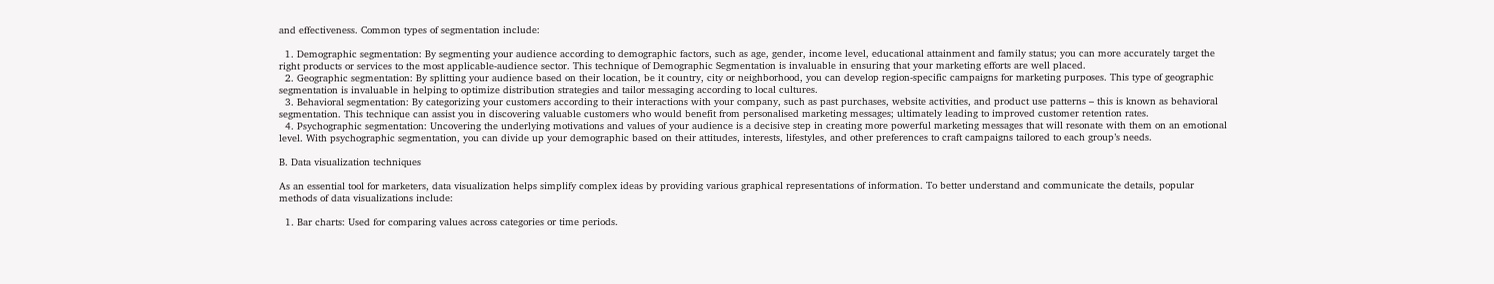and effectiveness. Common types of segmentation include:

  1. Demographic segmentation: By segmenting your audience according to demographic factors, such as age, gender, income level, educational attainment and family status; you can more accurately target the right products or services to the most applicable-audience sector. This technique of Demographic Segmentation is invaluable in ensuring that your marketing efforts are well placed.
  2. Geographic segmentation: By splitting your audience based on their location, be it country, city or neighborhood, you can develop region-specific campaigns for marketing purposes. This type of geographic segmentation is invaluable in helping to optimize distribution strategies and tailor messaging according to local cultures.
  3. Behavioral segmentation: By categorizing your customers according to their interactions with your company, such as past purchases, website activities, and product use patterns – this is known as behavioral segmentation. This technique can assist you in discovering valuable customers who would benefit from personalised marketing messages; ultimately leading to improved customer retention rates.
  4. Psychographic segmentation: Uncovering the underlying motivations and values of your audience is a decisive step in creating more powerful marketing messages that will resonate with them on an emotional level. With psychographic segmentation, you can divide up your demographic based on their attitudes, interests, lifestyles, and other preferences to craft campaigns tailored to each group’s needs.

B. Data visualization techniques

As an essential tool for marketers, data visualization helps simplify complex ideas by providing various graphical representations of information. To better understand and communicate the details, popular methods of data visualizations include:

  1. Bar charts: Used for comparing values across categories or time periods.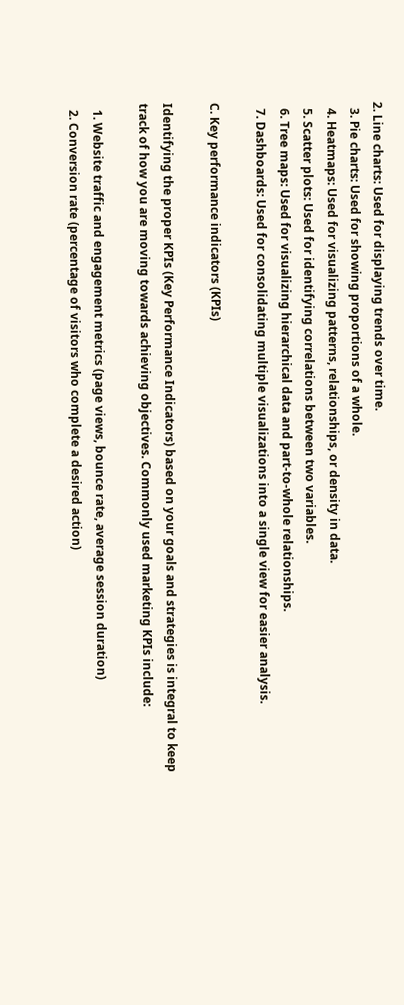2. Line charts: Used for displaying trends over time.
  3. Pie charts: Used for showing proportions of a whole.
  4. Heatmaps: Used for visualizing patterns, relationships, or density in data.
  5. Scatter plots: Used for identifying correlations between two variables.
  6. Tree maps: Used for visualizing hierarchical data and part-to-whole relationships.
  7. Dashboards: Used for consolidating multiple visualizations into a single view for easier analysis.

C. Key performance indicators (KPIs)

Identifying the proper KPIs (Key Performance Indicators) based on your goals and strategies is integral to keep track of how you are moving towards achieving objectives. Commonly used marketing KPIs include:

  1. Website traffic and engagement metrics (page views, bounce rate, average session duration)
  2. Conversion rate (percentage of visitors who complete a desired action)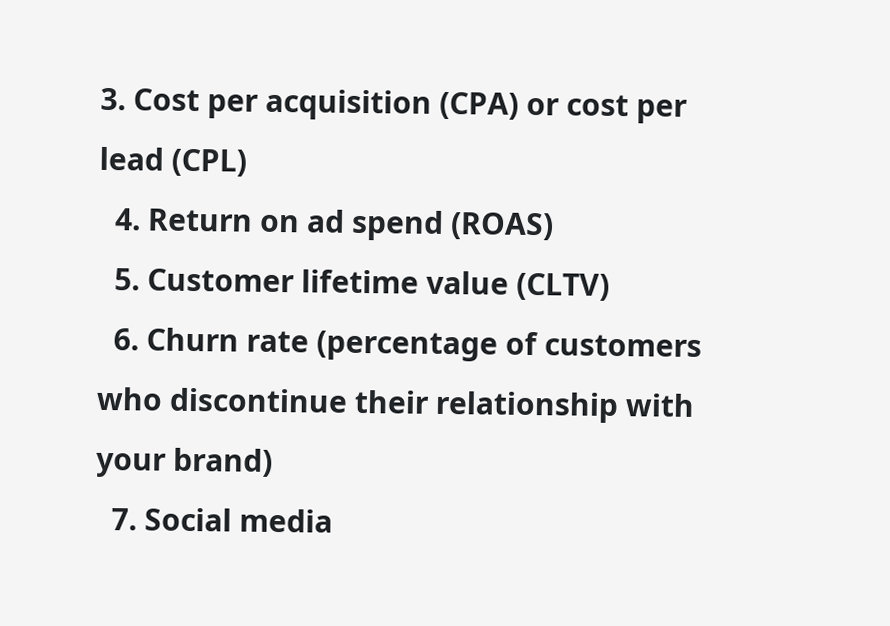3. Cost per acquisition (CPA) or cost per lead (CPL)
  4. Return on ad spend (ROAS)
  5. Customer lifetime value (CLTV)
  6. Churn rate (percentage of customers who discontinue their relationship with your brand)
  7. Social media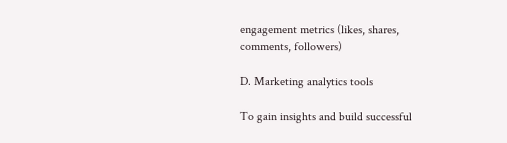engagement metrics (likes, shares, comments, followers)

D. Marketing analytics tools

To gain insights and build successful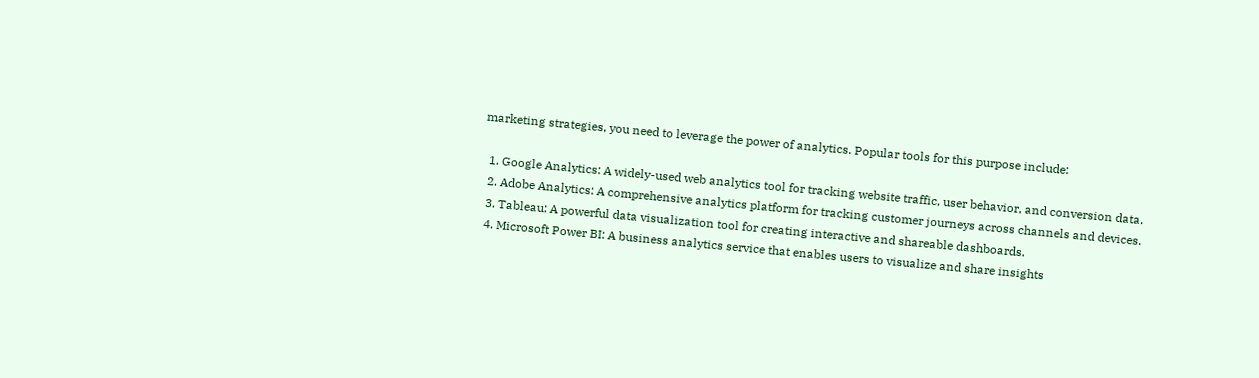marketing strategies, you need to leverage the power of analytics. Popular tools for this purpose include:

  1. Google Analytics: A widely-used web analytics tool for tracking website traffic, user behavior, and conversion data.
  2. Adobe Analytics: A comprehensive analytics platform for tracking customer journeys across channels and devices.
  3. Tableau: A powerful data visualization tool for creating interactive and shareable dashboards.
  4. Microsoft Power BI: A business analytics service that enables users to visualize and share insights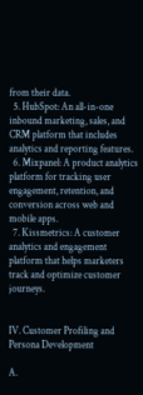from their data.
  5. HubSpot: An all-in-one inbound marketing, sales, and CRM platform that includes analytics and reporting features.
  6. Mixpanel: A product analytics platform for tracking user engagement, retention, and conversion across web and mobile apps.
  7. Kissmetrics: A customer analytics and engagement platform that helps marketers track and optimize customer journeys.


IV. Customer Profiling and Persona Development

A.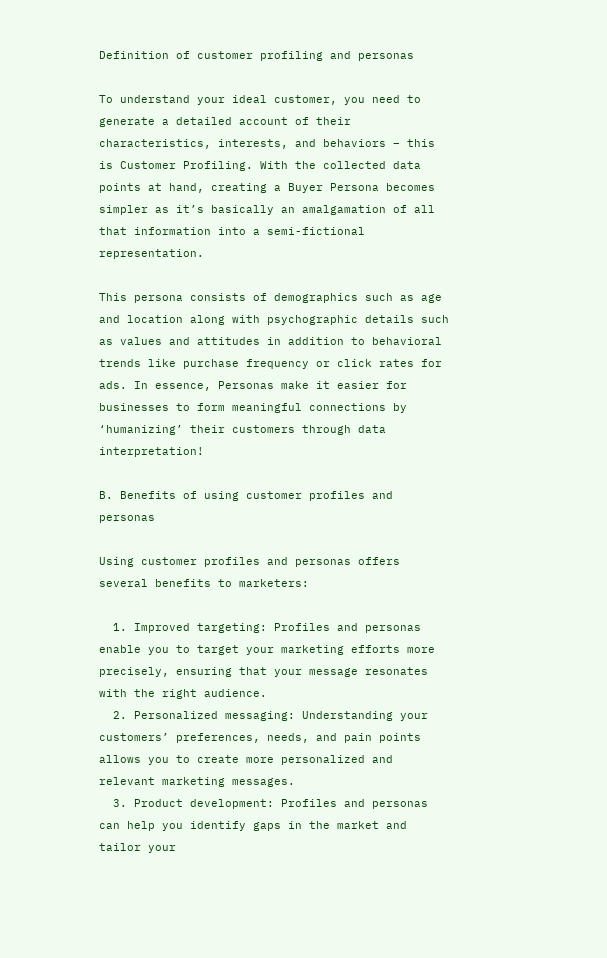Definition of customer profiling and personas

To understand your ideal customer, you need to generate a detailed account of their characteristics, interests, and behaviors – this is Customer Profiling. With the collected data points at hand, creating a Buyer Persona becomes simpler as it’s basically an amalgamation of all that information into a semi-fictional representation.

This persona consists of demographics such as age and location along with psychographic details such as values and attitudes in addition to behavioral trends like purchase frequency or click rates for ads. In essence, Personas make it easier for businesses to form meaningful connections by ‘humanizing’ their customers through data interpretation!

B. Benefits of using customer profiles and personas

Using customer profiles and personas offers several benefits to marketers:

  1. Improved targeting: Profiles and personas enable you to target your marketing efforts more precisely, ensuring that your message resonates with the right audience.
  2. Personalized messaging: Understanding your customers’ preferences, needs, and pain points allows you to create more personalized and relevant marketing messages.
  3. Product development: Profiles and personas can help you identify gaps in the market and tailor your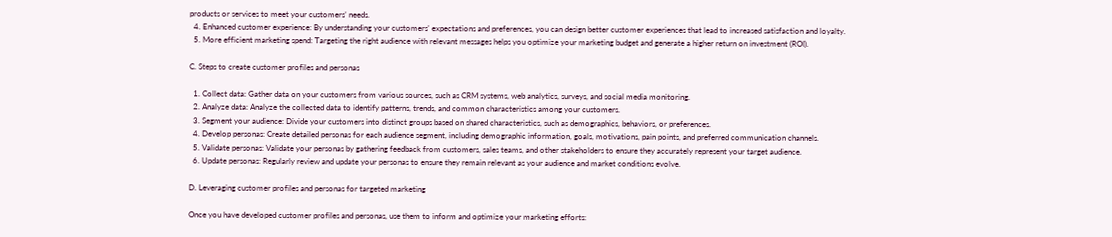products or services to meet your customers’ needs.
  4. Enhanced customer experience: By understanding your customers’ expectations and preferences, you can design better customer experiences that lead to increased satisfaction and loyalty.
  5. More efficient marketing spend: Targeting the right audience with relevant messages helps you optimize your marketing budget and generate a higher return on investment (ROI).

C. Steps to create customer profiles and personas

  1. Collect data: Gather data on your customers from various sources, such as CRM systems, web analytics, surveys, and social media monitoring.
  2. Analyze data: Analyze the collected data to identify patterns, trends, and common characteristics among your customers.
  3. Segment your audience: Divide your customers into distinct groups based on shared characteristics, such as demographics, behaviors, or preferences.
  4. Develop personas: Create detailed personas for each audience segment, including demographic information, goals, motivations, pain points, and preferred communication channels.
  5. Validate personas: Validate your personas by gathering feedback from customers, sales teams, and other stakeholders to ensure they accurately represent your target audience.
  6. Update personas: Regularly review and update your personas to ensure they remain relevant as your audience and market conditions evolve.

D. Leveraging customer profiles and personas for targeted marketing

Once you have developed customer profiles and personas, use them to inform and optimize your marketing efforts: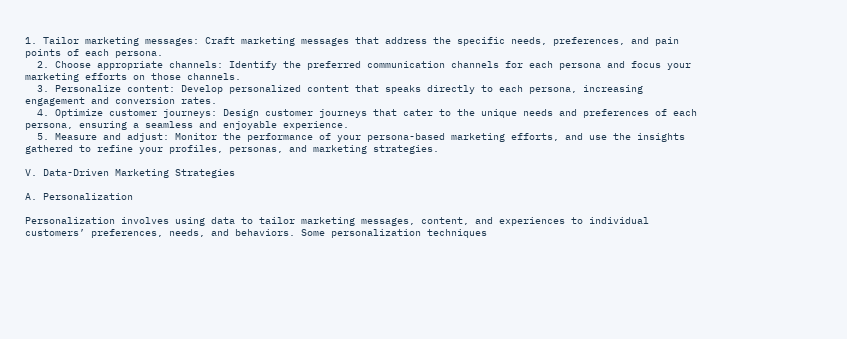1. Tailor marketing messages: Craft marketing messages that address the specific needs, preferences, and pain points of each persona.
  2. Choose appropriate channels: Identify the preferred communication channels for each persona and focus your marketing efforts on those channels.
  3. Personalize content: Develop personalized content that speaks directly to each persona, increasing engagement and conversion rates.
  4. Optimize customer journeys: Design customer journeys that cater to the unique needs and preferences of each persona, ensuring a seamless and enjoyable experience.
  5. Measure and adjust: Monitor the performance of your persona-based marketing efforts, and use the insights gathered to refine your profiles, personas, and marketing strategies.

V. Data-Driven Marketing Strategies

A. Personalization

Personalization involves using data to tailor marketing messages, content, and experiences to individual customers’ preferences, needs, and behaviors. Some personalization techniques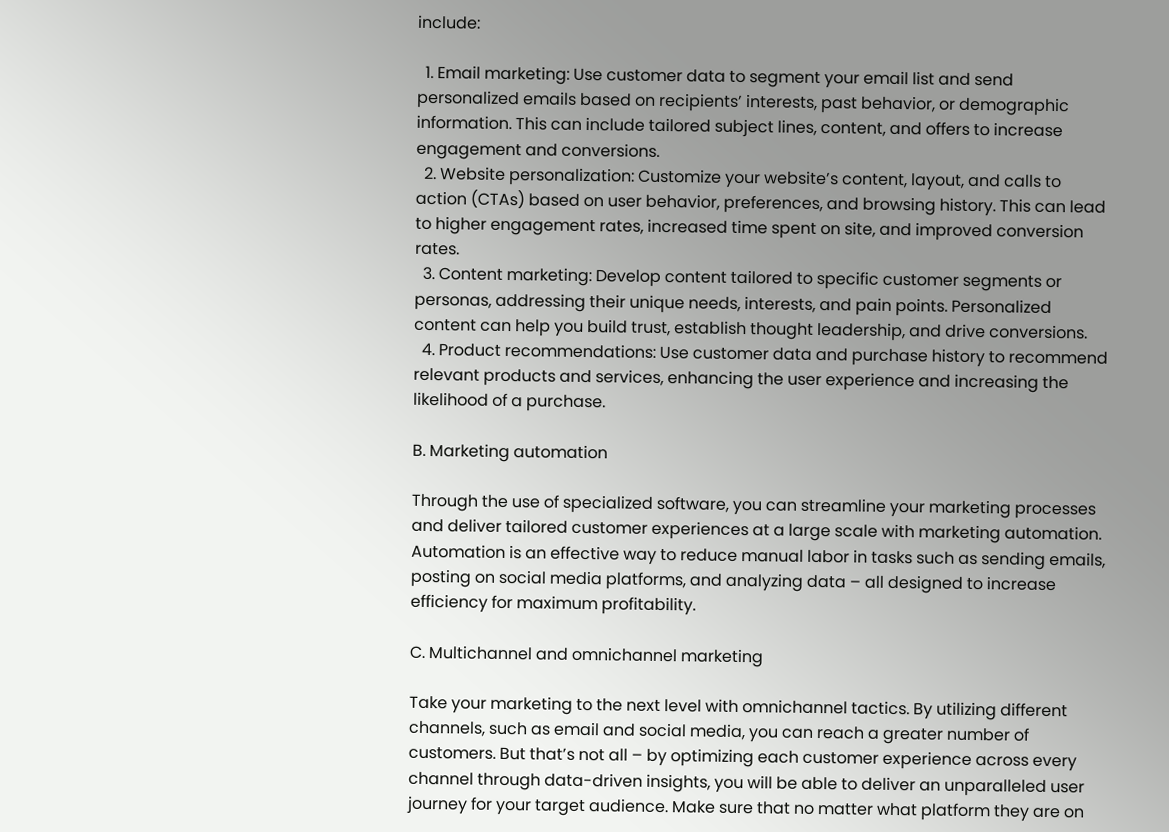include:

  1. Email marketing: Use customer data to segment your email list and send personalized emails based on recipients’ interests, past behavior, or demographic information. This can include tailored subject lines, content, and offers to increase engagement and conversions.
  2. Website personalization: Customize your website’s content, layout, and calls to action (CTAs) based on user behavior, preferences, and browsing history. This can lead to higher engagement rates, increased time spent on site, and improved conversion rates.
  3. Content marketing: Develop content tailored to specific customer segments or personas, addressing their unique needs, interests, and pain points. Personalized content can help you build trust, establish thought leadership, and drive conversions.
  4. Product recommendations: Use customer data and purchase history to recommend relevant products and services, enhancing the user experience and increasing the likelihood of a purchase.

B. Marketing automation

Through the use of specialized software, you can streamline your marketing processes and deliver tailored customer experiences at a large scale with marketing automation. Automation is an effective way to reduce manual labor in tasks such as sending emails, posting on social media platforms, and analyzing data – all designed to increase efficiency for maximum profitability.

C. Multichannel and omnichannel marketing

Take your marketing to the next level with omnichannel tactics. By utilizing different channels, such as email and social media, you can reach a greater number of customers. But that’s not all – by optimizing each customer experience across every channel through data-driven insights, you will be able to deliver an unparalleled user journey for your target audience. Make sure that no matter what platform they are on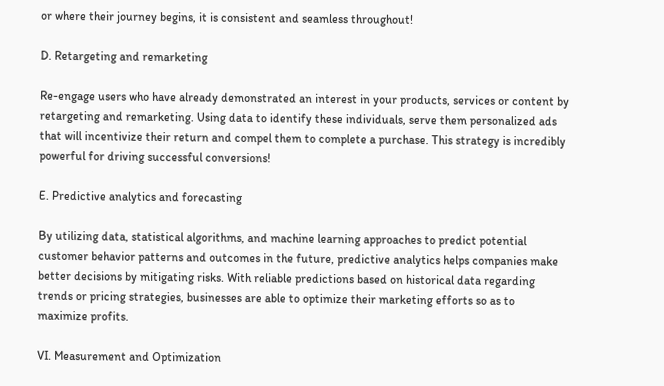or where their journey begins, it is consistent and seamless throughout!

D. Retargeting and remarketing

Re-engage users who have already demonstrated an interest in your products, services or content by retargeting and remarketing. Using data to identify these individuals, serve them personalized ads that will incentivize their return and compel them to complete a purchase. This strategy is incredibly powerful for driving successful conversions!

E. Predictive analytics and forecasting

By utilizing data, statistical algorithms, and machine learning approaches to predict potential customer behavior patterns and outcomes in the future, predictive analytics helps companies make better decisions by mitigating risks. With reliable predictions based on historical data regarding trends or pricing strategies, businesses are able to optimize their marketing efforts so as to maximize profits.

VI. Measurement and Optimization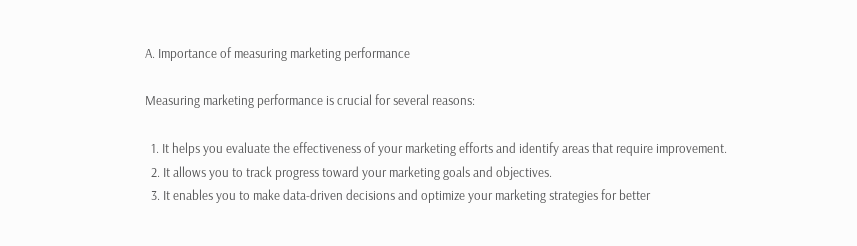A. Importance of measuring marketing performance

Measuring marketing performance is crucial for several reasons:

  1. It helps you evaluate the effectiveness of your marketing efforts and identify areas that require improvement.
  2. It allows you to track progress toward your marketing goals and objectives.
  3. It enables you to make data-driven decisions and optimize your marketing strategies for better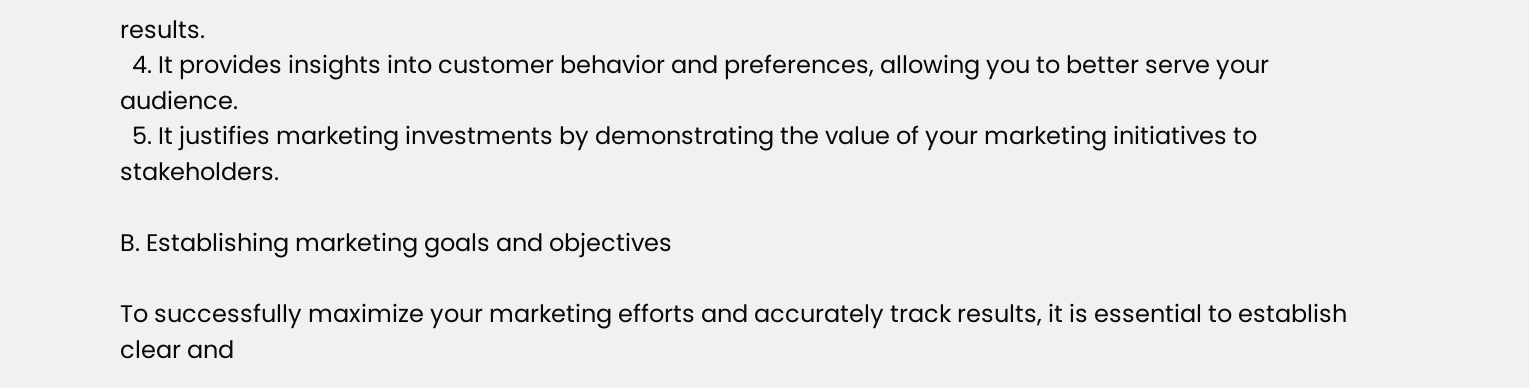results.
  4. It provides insights into customer behavior and preferences, allowing you to better serve your audience.
  5. It justifies marketing investments by demonstrating the value of your marketing initiatives to stakeholders.

B. Establishing marketing goals and objectives

To successfully maximize your marketing efforts and accurately track results, it is essential to establish clear and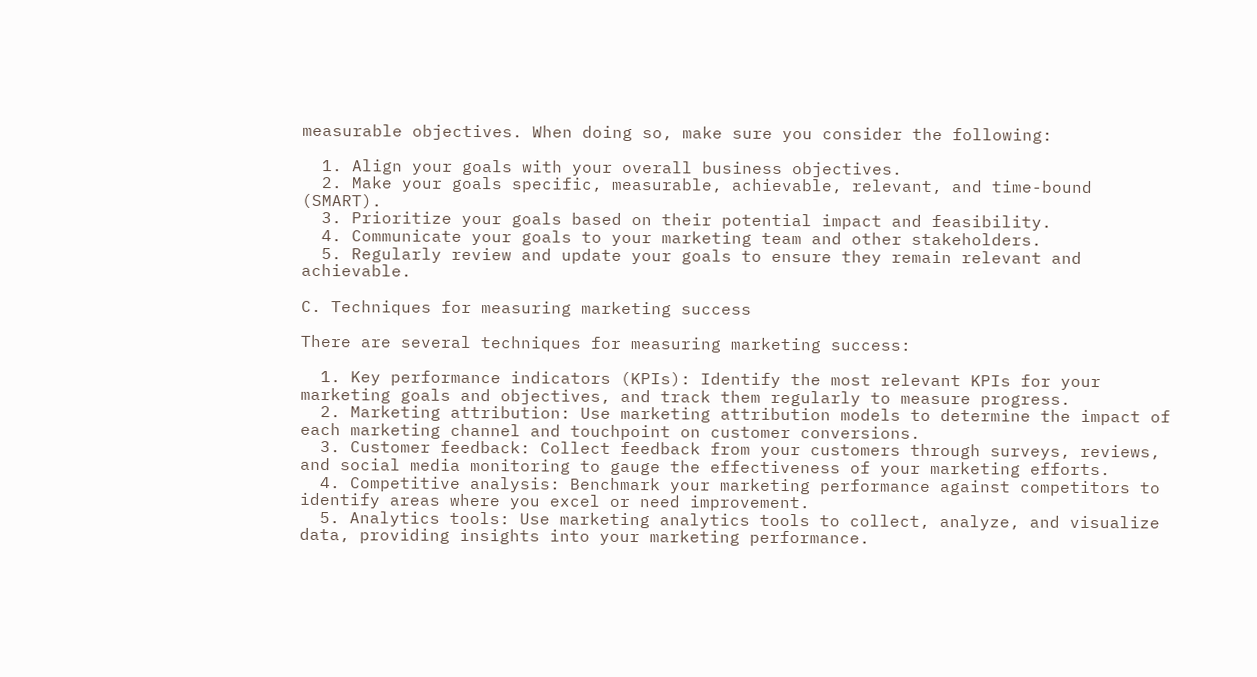measurable objectives. When doing so, make sure you consider the following:

  1. Align your goals with your overall business objectives.
  2. Make your goals specific, measurable, achievable, relevant, and time-bound (SMART).
  3. Prioritize your goals based on their potential impact and feasibility.
  4. Communicate your goals to your marketing team and other stakeholders.
  5. Regularly review and update your goals to ensure they remain relevant and achievable.

C. Techniques for measuring marketing success

There are several techniques for measuring marketing success:

  1. Key performance indicators (KPIs): Identify the most relevant KPIs for your marketing goals and objectives, and track them regularly to measure progress.
  2. Marketing attribution: Use marketing attribution models to determine the impact of each marketing channel and touchpoint on customer conversions.
  3. Customer feedback: Collect feedback from your customers through surveys, reviews, and social media monitoring to gauge the effectiveness of your marketing efforts.
  4. Competitive analysis: Benchmark your marketing performance against competitors to identify areas where you excel or need improvement.
  5. Analytics tools: Use marketing analytics tools to collect, analyze, and visualize data, providing insights into your marketing performance.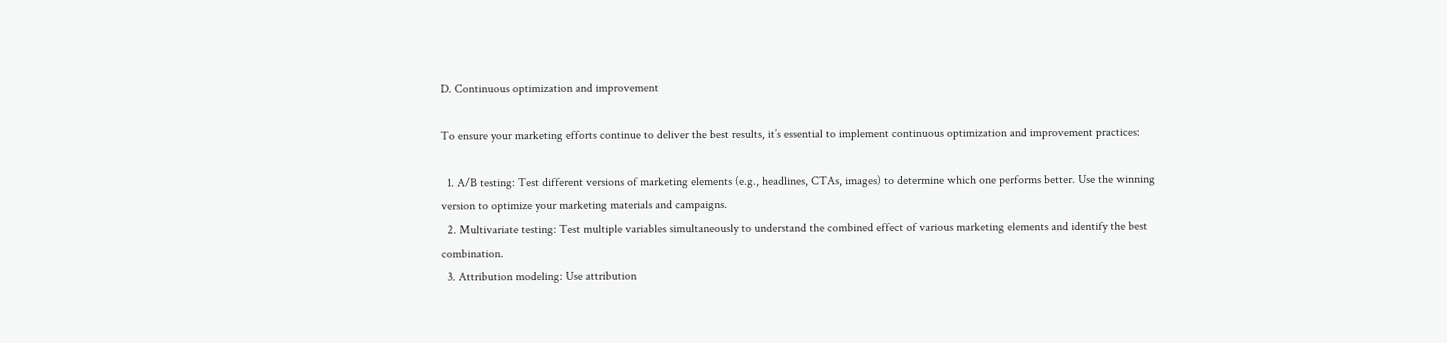D. Continuous optimization and improvement

To ensure your marketing efforts continue to deliver the best results, it’s essential to implement continuous optimization and improvement practices:

  1. A/B testing: Test different versions of marketing elements (e.g., headlines, CTAs, images) to determine which one performs better. Use the winning version to optimize your marketing materials and campaigns.
  2. Multivariate testing: Test multiple variables simultaneously to understand the combined effect of various marketing elements and identify the best combination.
  3. Attribution modeling: Use attribution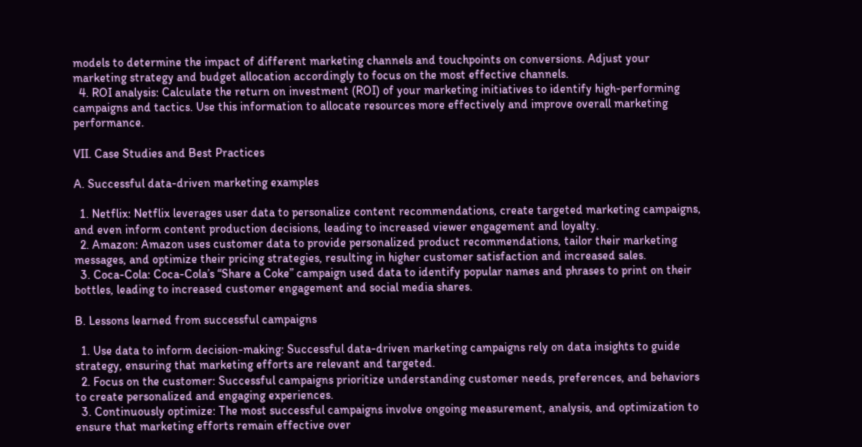models to determine the impact of different marketing channels and touchpoints on conversions. Adjust your marketing strategy and budget allocation accordingly to focus on the most effective channels.
  4. ROI analysis: Calculate the return on investment (ROI) of your marketing initiatives to identify high-performing campaigns and tactics. Use this information to allocate resources more effectively and improve overall marketing performance.

VII. Case Studies and Best Practices

A. Successful data-driven marketing examples

  1. Netflix: Netflix leverages user data to personalize content recommendations, create targeted marketing campaigns, and even inform content production decisions, leading to increased viewer engagement and loyalty.
  2. Amazon: Amazon uses customer data to provide personalized product recommendations, tailor their marketing messages, and optimize their pricing strategies, resulting in higher customer satisfaction and increased sales.
  3. Coca-Cola: Coca-Cola’s “Share a Coke” campaign used data to identify popular names and phrases to print on their bottles, leading to increased customer engagement and social media shares.

B. Lessons learned from successful campaigns

  1. Use data to inform decision-making: Successful data-driven marketing campaigns rely on data insights to guide strategy, ensuring that marketing efforts are relevant and targeted.
  2. Focus on the customer: Successful campaigns prioritize understanding customer needs, preferences, and behaviors to create personalized and engaging experiences.
  3. Continuously optimize: The most successful campaigns involve ongoing measurement, analysis, and optimization to ensure that marketing efforts remain effective over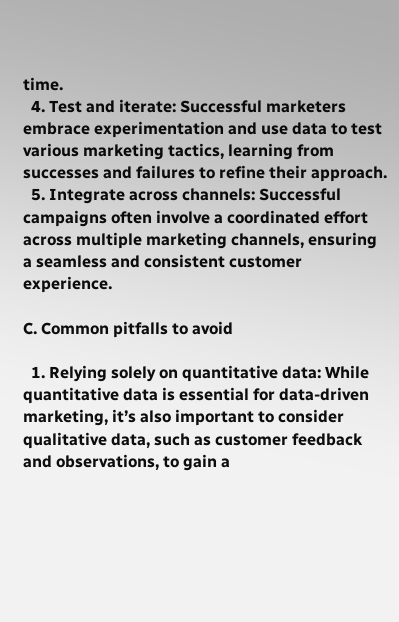time.
  4. Test and iterate: Successful marketers embrace experimentation and use data to test various marketing tactics, learning from successes and failures to refine their approach.
  5. Integrate across channels: Successful campaigns often involve a coordinated effort across multiple marketing channels, ensuring a seamless and consistent customer experience.

C. Common pitfalls to avoid

  1. Relying solely on quantitative data: While quantitative data is essential for data-driven marketing, it’s also important to consider qualitative data, such as customer feedback and observations, to gain a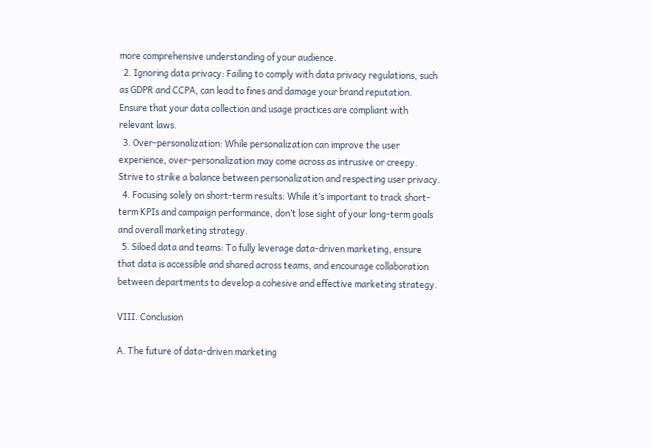more comprehensive understanding of your audience.
  2. Ignoring data privacy: Failing to comply with data privacy regulations, such as GDPR and CCPA, can lead to fines and damage your brand reputation. Ensure that your data collection and usage practices are compliant with relevant laws.
  3. Over-personalization: While personalization can improve the user experience, over-personalization may come across as intrusive or creepy. Strive to strike a balance between personalization and respecting user privacy.
  4. Focusing solely on short-term results: While it’s important to track short-term KPIs and campaign performance, don’t lose sight of your long-term goals and overall marketing strategy.
  5. Siloed data and teams: To fully leverage data-driven marketing, ensure that data is accessible and shared across teams, and encourage collaboration between departments to develop a cohesive and effective marketing strategy.

VIII. Conclusion

A. The future of data-driven marketing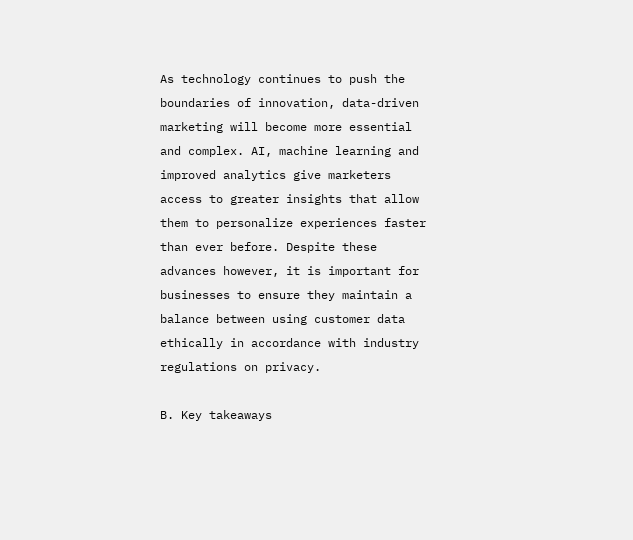As technology continues to push the boundaries of innovation, data-driven marketing will become more essential and complex. AI, machine learning and improved analytics give marketers access to greater insights that allow them to personalize experiences faster than ever before. Despite these advances however, it is important for businesses to ensure they maintain a balance between using customer data ethically in accordance with industry regulations on privacy.

B. Key takeaways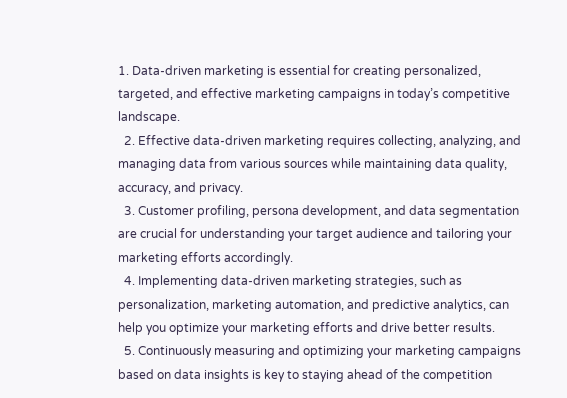1. Data-driven marketing is essential for creating personalized, targeted, and effective marketing campaigns in today’s competitive landscape.
  2. Effective data-driven marketing requires collecting, analyzing, and managing data from various sources while maintaining data quality, accuracy, and privacy.
  3. Customer profiling, persona development, and data segmentation are crucial for understanding your target audience and tailoring your marketing efforts accordingly.
  4. Implementing data-driven marketing strategies, such as personalization, marketing automation, and predictive analytics, can help you optimize your marketing efforts and drive better results.
  5. Continuously measuring and optimizing your marketing campaigns based on data insights is key to staying ahead of the competition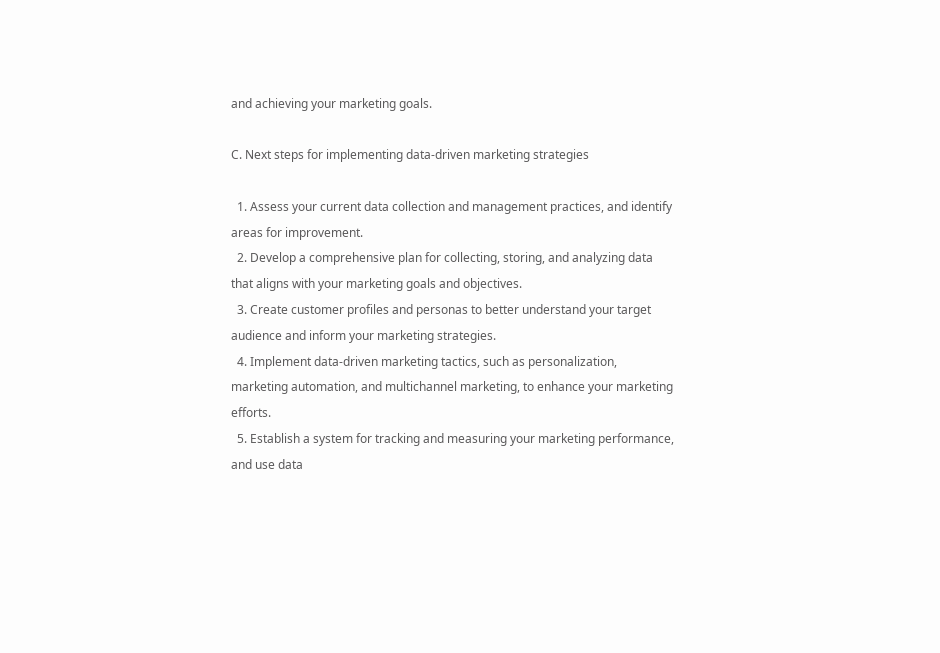and achieving your marketing goals.

C. Next steps for implementing data-driven marketing strategies

  1. Assess your current data collection and management practices, and identify areas for improvement.
  2. Develop a comprehensive plan for collecting, storing, and analyzing data that aligns with your marketing goals and objectives.
  3. Create customer profiles and personas to better understand your target audience and inform your marketing strategies.
  4. Implement data-driven marketing tactics, such as personalization, marketing automation, and multichannel marketing, to enhance your marketing efforts.
  5. Establish a system for tracking and measuring your marketing performance, and use data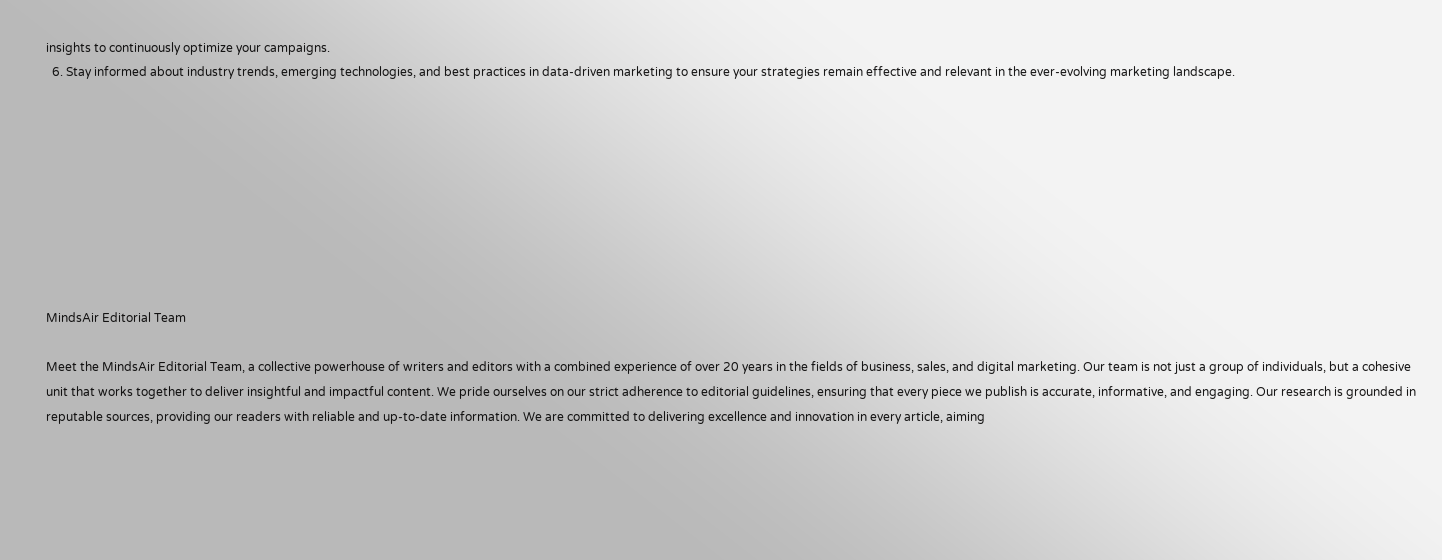insights to continuously optimize your campaigns.
  6. Stay informed about industry trends, emerging technologies, and best practices in data-driven marketing to ensure your strategies remain effective and relevant in the ever-evolving marketing landscape.









MindsAir Editorial Team

Meet the MindsAir Editorial Team, a collective powerhouse of writers and editors with a combined experience of over 20 years in the fields of business, sales, and digital marketing. Our team is not just a group of individuals, but a cohesive unit that works together to deliver insightful and impactful content. We pride ourselves on our strict adherence to editorial guidelines, ensuring that every piece we publish is accurate, informative, and engaging. Our research is grounded in reputable sources, providing our readers with reliable and up-to-date information. We are committed to delivering excellence and innovation in every article, aiming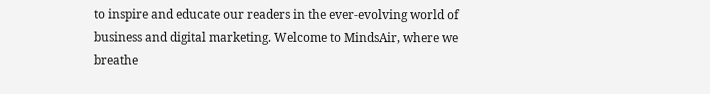to inspire and educate our readers in the ever-evolving world of business and digital marketing. Welcome to MindsAir, where we breathe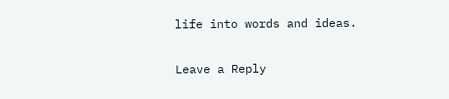life into words and ideas.

Leave a Reply